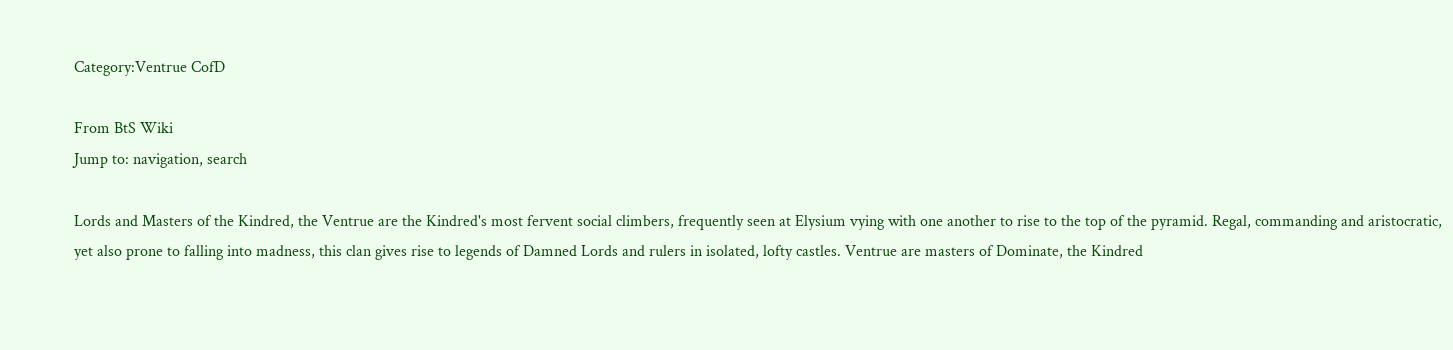Category:Ventrue CofD

From BtS Wiki
Jump to: navigation, search

Lords and Masters of the Kindred, the Ventrue are the Kindred's most fervent social climbers, frequently seen at Elysium vying with one another to rise to the top of the pyramid. Regal, commanding and aristocratic, yet also prone to falling into madness, this clan gives rise to legends of Damned Lords and rulers in isolated, lofty castles. Ventrue are masters of Dominate, the Kindred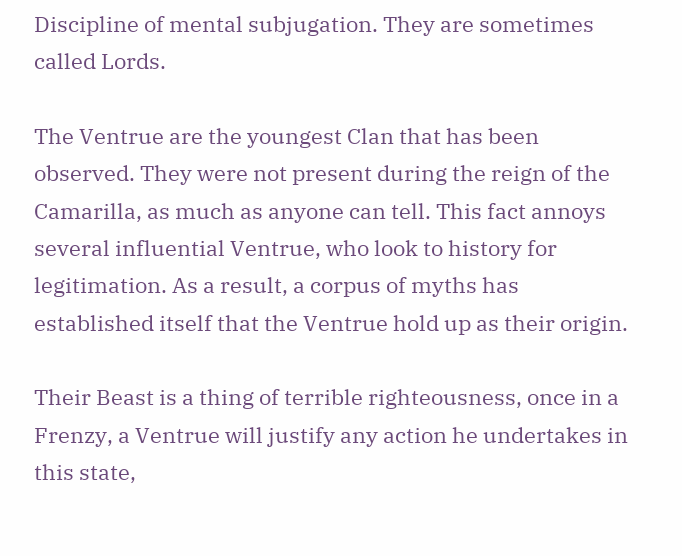Discipline of mental subjugation. They are sometimes called Lords.

The Ventrue are the youngest Clan that has been observed. They were not present during the reign of the Camarilla, as much as anyone can tell. This fact annoys several influential Ventrue, who look to history for legitimation. As a result, a corpus of myths has established itself that the Ventrue hold up as their origin.

Their Beast is a thing of terrible righteousness, once in a Frenzy, a Ventrue will justify any action he undertakes in this state,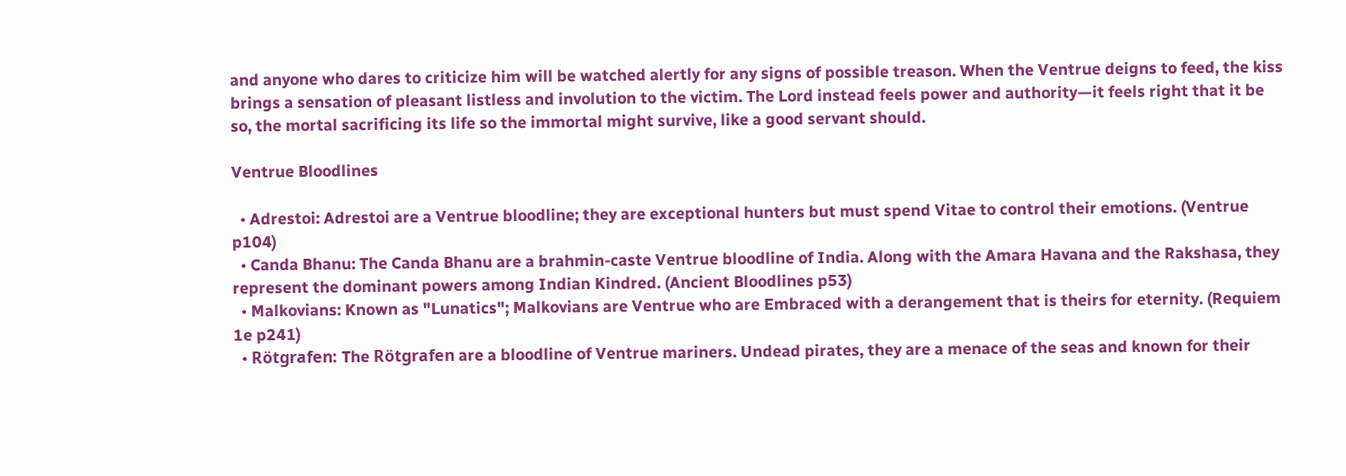and anyone who dares to criticize him will be watched alertly for any signs of possible treason. When the Ventrue deigns to feed, the kiss brings a sensation of pleasant listless and involution to the victim. The Lord instead feels power and authority—it feels right that it be so, the mortal sacrificing its life so the immortal might survive, like a good servant should.

Ventrue Bloodlines

  • Adrestoi: Adrestoi are a Ventrue bloodline; they are exceptional hunters but must spend Vitae to control their emotions. (Ventrue p104)
  • Canda Bhanu: The Canda Bhanu are a brahmin-caste Ventrue bloodline of India. Along with the Amara Havana and the Rakshasa, they represent the dominant powers among Indian Kindred. (Ancient Bloodlines p53)
  • Malkovians: Known as "Lunatics"; Malkovians are Ventrue who are Embraced with a derangement that is theirs for eternity. (Requiem 1e p241)
  • Rötgrafen: The Rötgrafen are a bloodline of Ventrue mariners. Undead pirates, they are a menace of the seas and known for their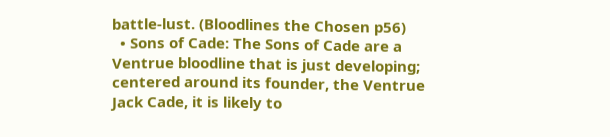battle-lust. (Bloodlines the Chosen p56)
  • Sons of Cade: The Sons of Cade are a Ventrue bloodline that is just developing; centered around its founder, the Ventrue Jack Cade, it is likely to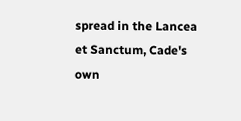spread in the Lancea et Sanctum, Cade's own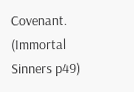Covenant. (Immortal Sinners p49)